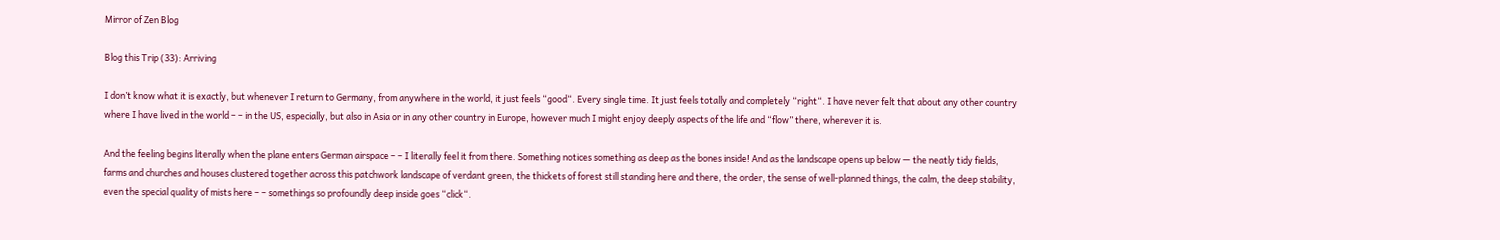Mirror of Zen Blog

Blog this Trip (33): Arriving

I don’t know what it is exactly, but whenever I return to Germany, from anywhere in the world, it just feels “good“. Every single time. It just feels totally and completely “right“. I have never felt that about any other country where I have lived in the world – – in the US, especially, but also in Asia or in any other country in Europe, however much I might enjoy deeply aspects of the life and “flow” there, wherever it is.

And the feeling begins literally when the plane enters German airspace – – I literally feel it from there. Something notices something as deep as the bones inside! And as the landscape opens up below — the neatly tidy fields, farms and churches and houses clustered together across this patchwork landscape of verdant green, the thickets of forest still standing here and there, the order, the sense of well-planned things, the calm, the deep stability, even the special quality of mists here – – somethings so profoundly deep inside goes “click“.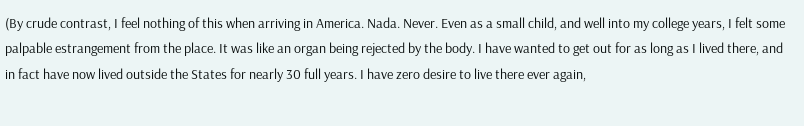(By crude contrast, I feel nothing of this when arriving in America. Nada. Never. Even as a small child, and well into my college years, I felt some palpable estrangement from the place. It was like an organ being rejected by the body. I have wanted to get out for as long as I lived there, and in fact have now lived outside the States for nearly 30 full years. I have zero desire to live there ever again,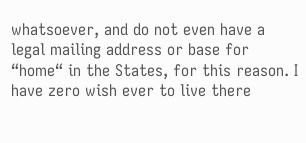whatsoever, and do not even have a legal mailing address or base for “home“ in the States, for this reason. I have zero wish ever to live there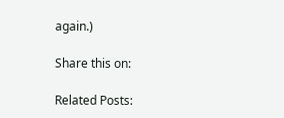again.)

Share this on:

Related Posts: